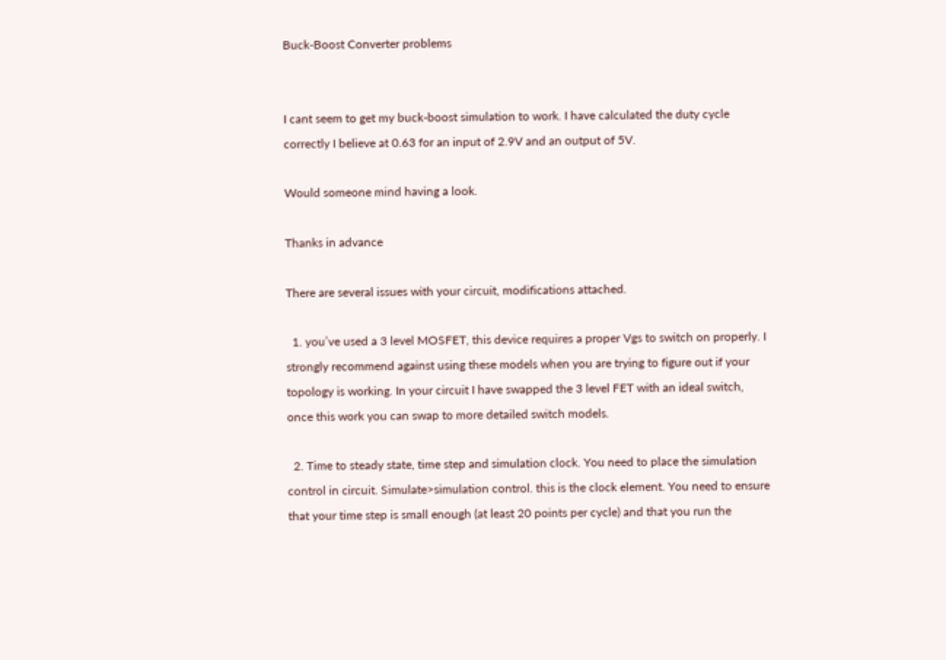Buck-Boost Converter problems


I cant seem to get my buck-boost simulation to work. I have calculated the duty cycle correctly I believe at 0.63 for an input of 2.9V and an output of 5V.

Would someone mind having a look.

Thanks in advance

There are several issues with your circuit, modifications attached.

  1. you’ve used a 3 level MOSFET, this device requires a proper Vgs to switch on properly. I strongly recommend against using these models when you are trying to figure out if your topology is working. In your circuit I have swapped the 3 level FET with an ideal switch, once this work you can swap to more detailed switch models.

  2. Time to steady state, time step and simulation clock. You need to place the simulation control in circuit. Simulate>simulation control. this is the clock element. You need to ensure that your time step is small enough (at least 20 points per cycle) and that you run the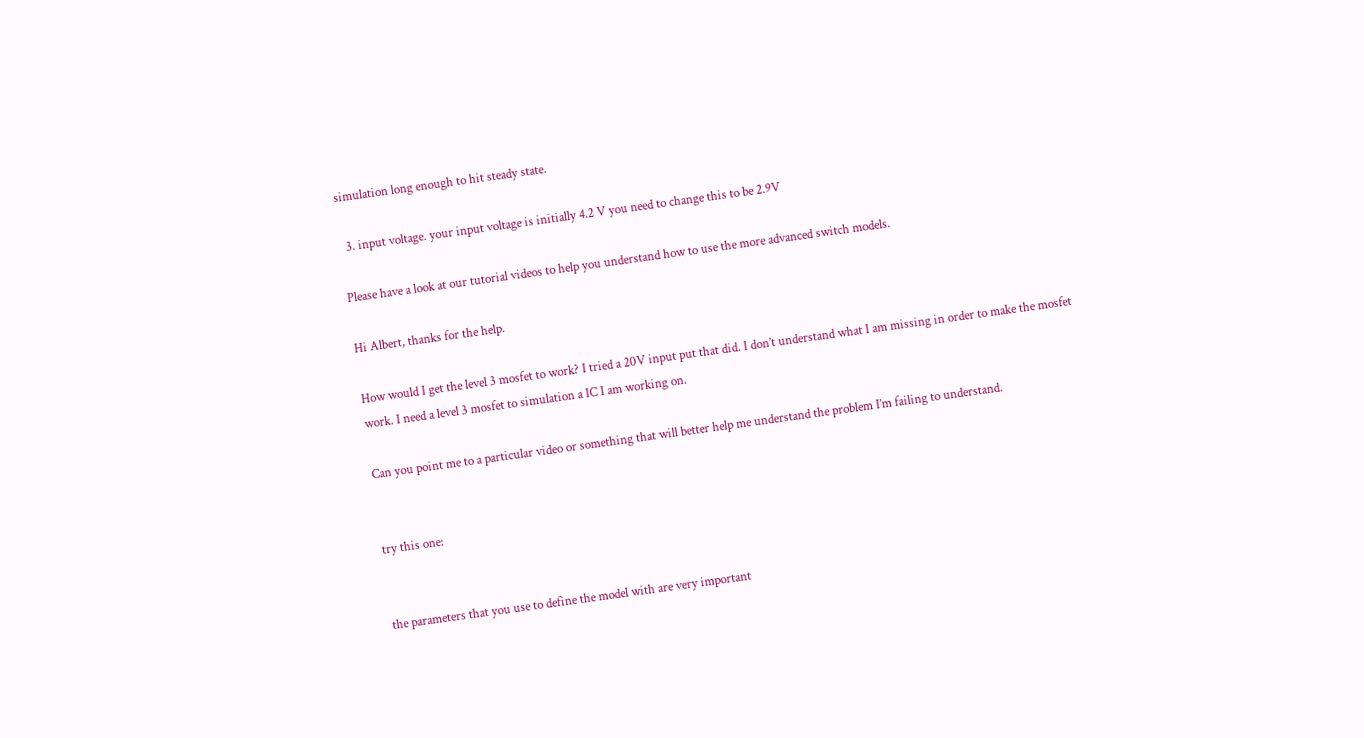simulation long enough to hit steady state.

  3. input voltage. your input voltage is initially 4.2 V you need to change this to be 2.9V

Please have a look at our tutorial videos to help you understand how to use the more advanced switch models.

Hi Albert, thanks for the help.

How would I get the level 3 mosfet to work? I tried a 20V input put that did. I don’t understand what I am missing in order to make the mosfet work. I need a level 3 mosfet to simulation a IC I am working on.

Can you point me to a particular video or something that will better help me understand the problem I’m failing to understand.


try this one:


the parameters that you use to define the model with are very important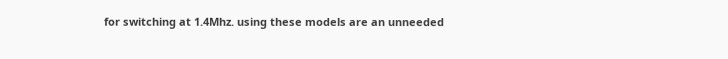for switching at 1.4Mhz. using these models are an unneeded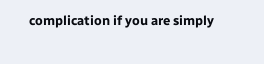complication if you are simply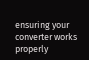ensuring your converter works properly